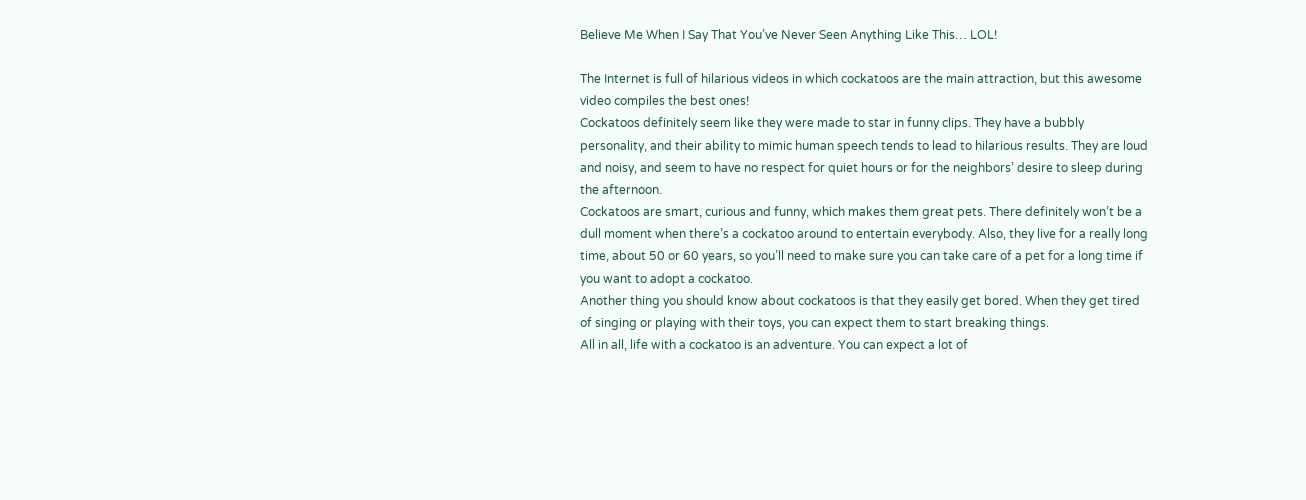Believe Me When I Say That You’ve Never Seen Anything Like This… LOL!

The Internet is full of hilarious videos in which cockatoos are the main attraction, but this awesome video compiles the best ones!
Cockatoos definitely seem like they were made to star in funny clips. They have a bubbly personality, and their ability to mimic human speech tends to lead to hilarious results. They are loud and noisy, and seem to have no respect for quiet hours or for the neighbors’ desire to sleep during the afternoon.
Cockatoos are smart, curious and funny, which makes them great pets. There definitely won’t be a dull moment when there’s a cockatoo around to entertain everybody. Also, they live for a really long time, about 50 or 60 years, so you’ll need to make sure you can take care of a pet for a long time if you want to adopt a cockatoo.
Another thing you should know about cockatoos is that they easily get bored. When they get tired of singing or playing with their toys, you can expect them to start breaking things.
All in all, life with a cockatoo is an adventure. You can expect a lot of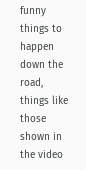funny things to happen down the road, things like those shown in the video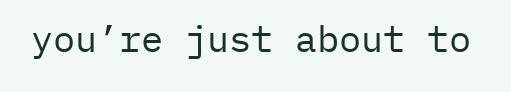you’re just about to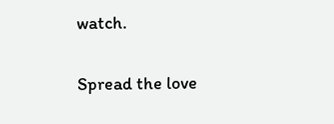watch.

Spread the love